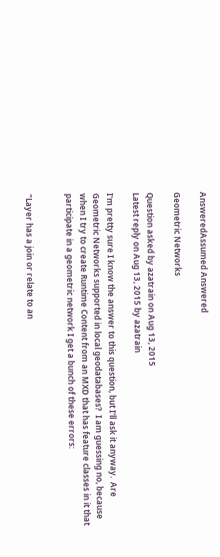AnsweredAssumed Answered

Geometric Networks

Question asked by azatrain on Aug 13, 2015
Latest reply on Aug 13, 2015 by azatrain

I'm pretty sure I know the answer to this question, but I'll ask it anyway.  Are Geometric Networks supported in local geodatabases?  I am guessing no, because when I try to create Runtime Content from an MXD that has feature classes in it that participate in a geometric network I get a bunch of these errors:


"Layer has a join or relate to an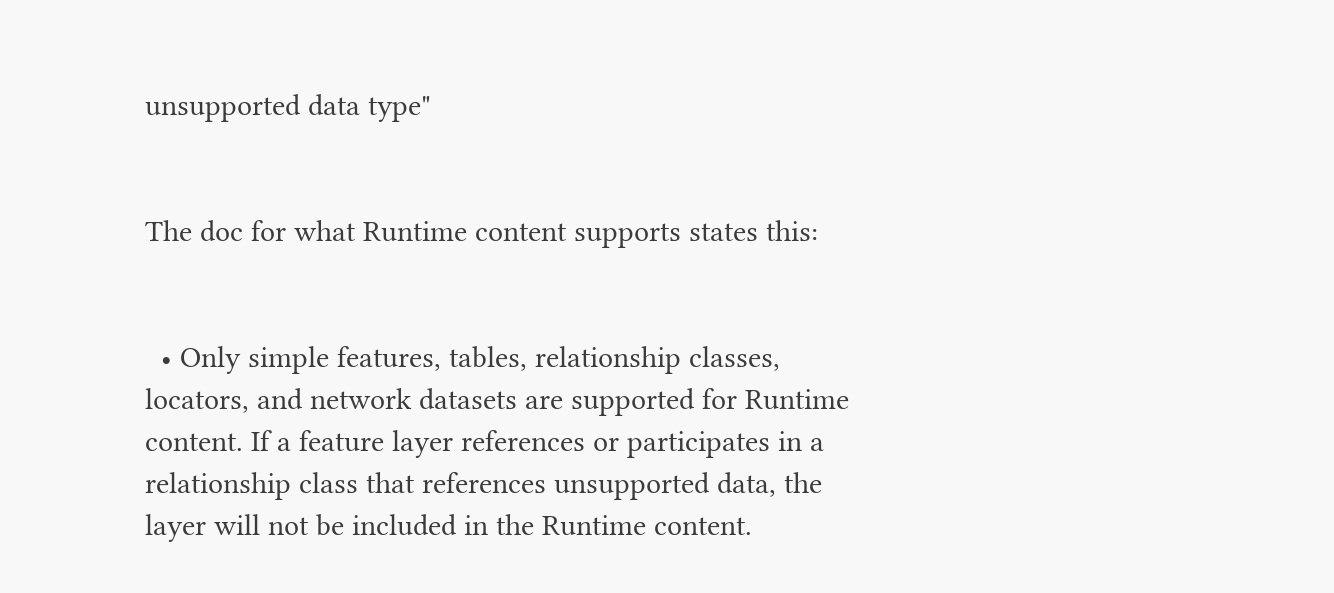unsupported data type"


The doc for what Runtime content supports states this:


  • Only simple features, tables, relationship classes, locators, and network datasets are supported for Runtime content. If a feature layer references or participates in a relationship class that references unsupported data, the layer will not be included in the Runtime content.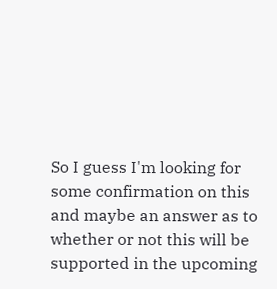So I guess I'm looking for some confirmation on this and maybe an answer as to whether or not this will be supported in the upcoming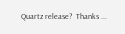Quartz release?  Thanks ...